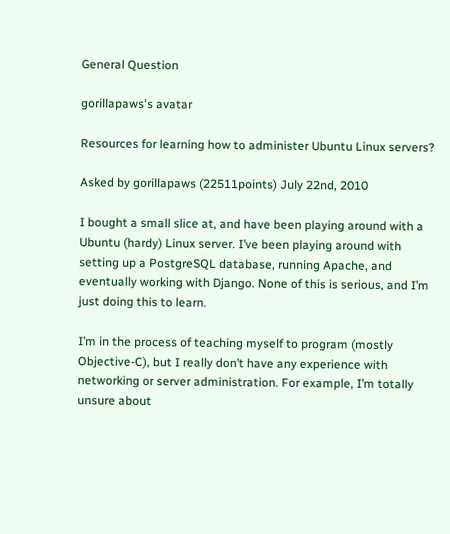General Question

gorillapaws's avatar

Resources for learning how to administer Ubuntu Linux servers?

Asked by gorillapaws (22511points) July 22nd, 2010

I bought a small slice at, and have been playing around with a Ubuntu (hardy) Linux server. I’ve been playing around with setting up a PostgreSQL database, running Apache, and eventually working with Django. None of this is serious, and I’m just doing this to learn.

I’m in the process of teaching myself to program (mostly Objective-C), but I really don’t have any experience with networking or server administration. For example, I’m totally unsure about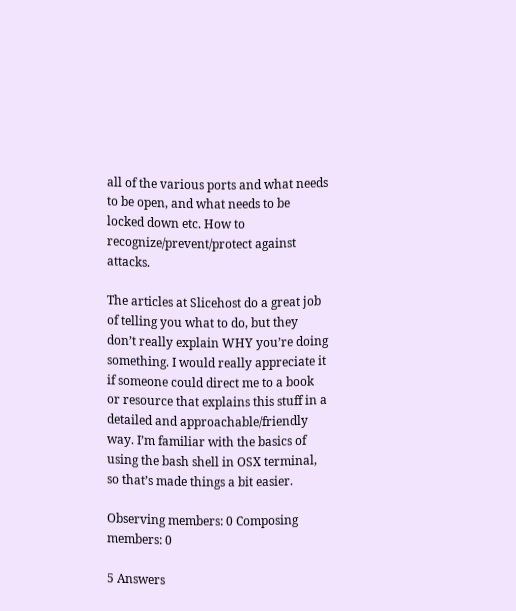all of the various ports and what needs to be open, and what needs to be locked down etc. How to recognize/prevent/protect against attacks.

The articles at Slicehost do a great job of telling you what to do, but they don’t really explain WHY you’re doing something. I would really appreciate it if someone could direct me to a book or resource that explains this stuff in a detailed and approachable/friendly way. I’m familiar with the basics of using the bash shell in OSX terminal, so that’s made things a bit easier.

Observing members: 0 Composing members: 0

5 Answers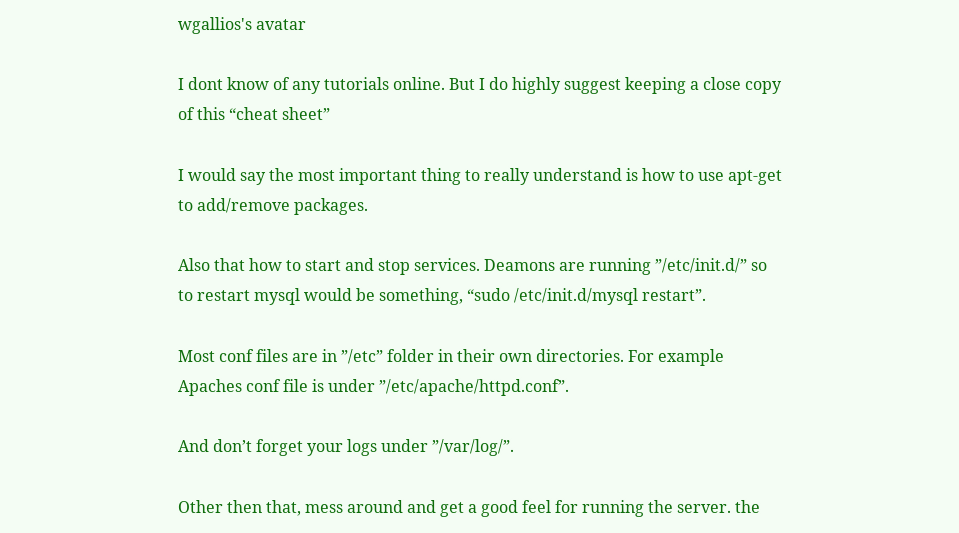wgallios's avatar

I dont know of any tutorials online. But I do highly suggest keeping a close copy of this “cheat sheet”

I would say the most important thing to really understand is how to use apt-get to add/remove packages.

Also that how to start and stop services. Deamons are running ”/etc/init.d/” so to restart mysql would be something, “sudo /etc/init.d/mysql restart”.

Most conf files are in ”/etc” folder in their own directories. For example Apaches conf file is under ”/etc/apache/httpd.conf”.

And don’t forget your logs under ”/var/log/”.

Other then that, mess around and get a good feel for running the server. the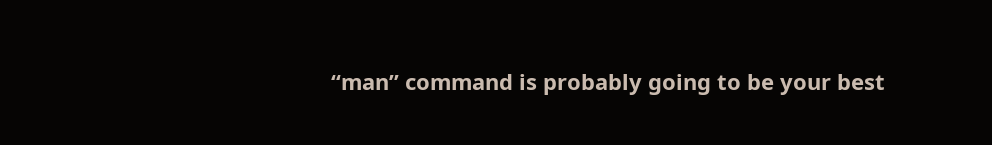“man” command is probably going to be your best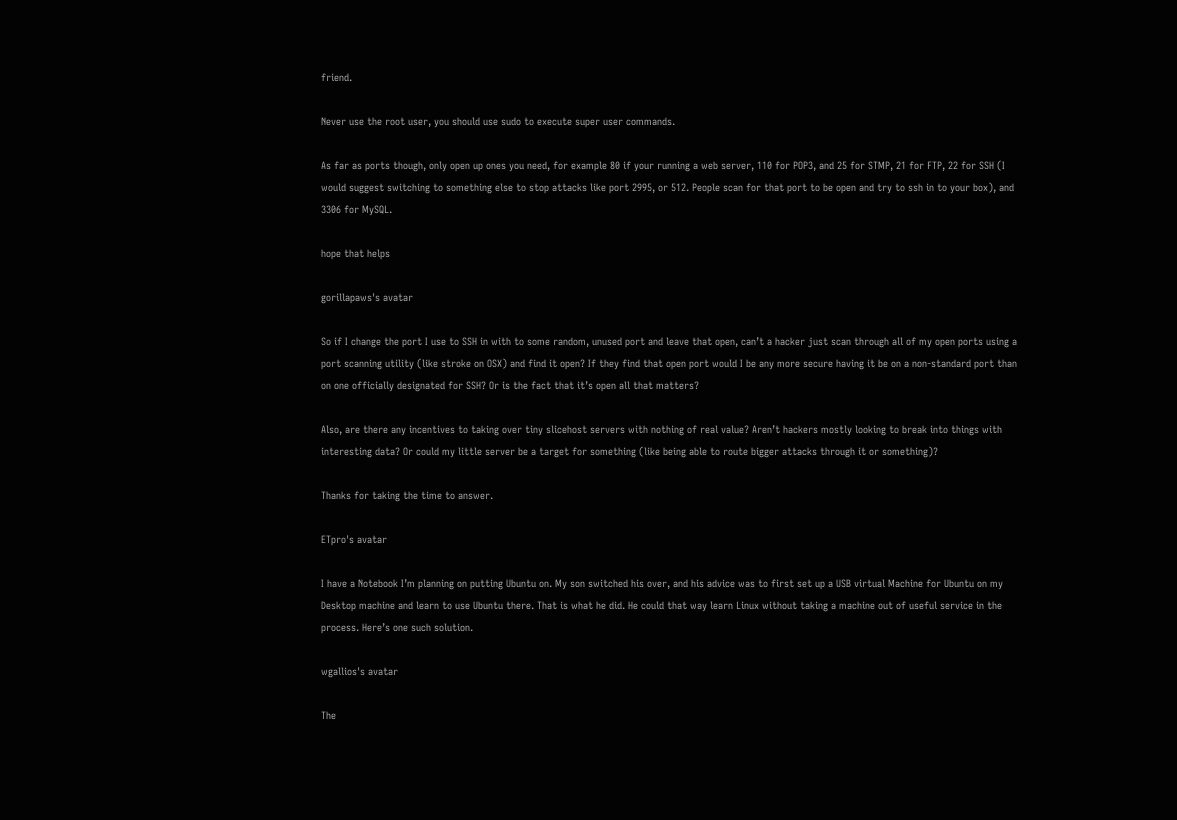friend.

Never use the root user, you should use sudo to execute super user commands.

As far as ports though, only open up ones you need, for example 80 if your running a web server, 110 for POP3, and 25 for STMP, 21 for FTP, 22 for SSH (I would suggest switching to something else to stop attacks like port 2995, or 512. People scan for that port to be open and try to ssh in to your box), and 3306 for MySQL.

hope that helps

gorillapaws's avatar

So if I change the port I use to SSH in with to some random, unused port and leave that open, can’t a hacker just scan through all of my open ports using a port scanning utility (like stroke on OSX) and find it open? If they find that open port would I be any more secure having it be on a non-standard port than on one officially designated for SSH? Or is the fact that it’s open all that matters?

Also, are there any incentives to taking over tiny slicehost servers with nothing of real value? Aren’t hackers mostly looking to break into things with interesting data? Or could my little server be a target for something (like being able to route bigger attacks through it or something)?

Thanks for taking the time to answer.

ETpro's avatar

I have a Notebook I’m planning on putting Ubuntu on. My son switched his over, and his advice was to first set up a USB virtual Machine for Ubuntu on my Desktop machine and learn to use Ubuntu there. That is what he did. He could that way learn Linux without taking a machine out of useful service in the process. Here’s one such solution.

wgallios's avatar

The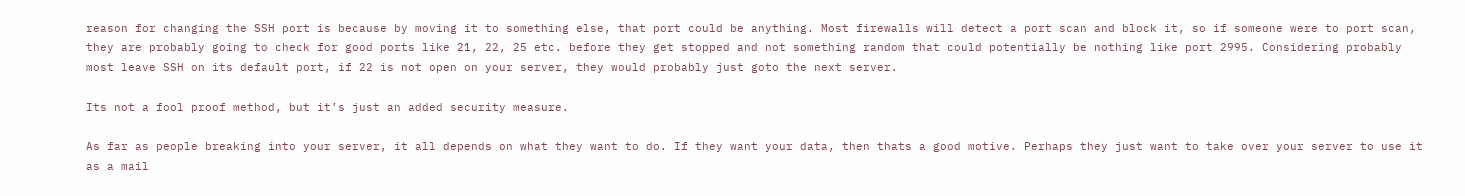reason for changing the SSH port is because by moving it to something else, that port could be anything. Most firewalls will detect a port scan and block it, so if someone were to port scan, they are probably going to check for good ports like 21, 22, 25 etc. before they get stopped and not something random that could potentially be nothing like port 2995. Considering probably most leave SSH on its default port, if 22 is not open on your server, they would probably just goto the next server.

Its not a fool proof method, but it’s just an added security measure.

As far as people breaking into your server, it all depends on what they want to do. If they want your data, then thats a good motive. Perhaps they just want to take over your server to use it as a mail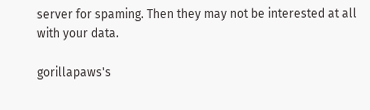server for spaming. Then they may not be interested at all with your data.

gorillapaws's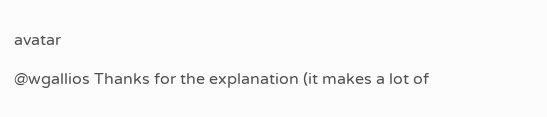avatar

@wgallios Thanks for the explanation (it makes a lot of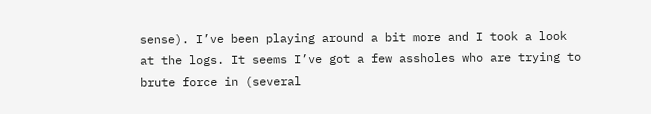sense). I’ve been playing around a bit more and I took a look at the logs. It seems I’ve got a few assholes who are trying to brute force in (several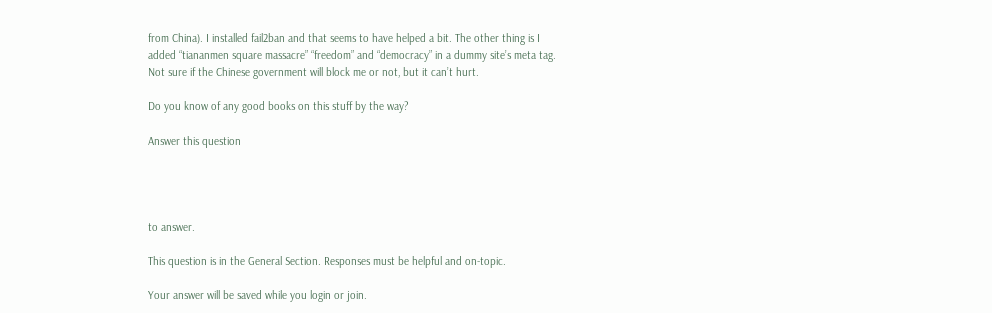from China). I installed fail2ban and that seems to have helped a bit. The other thing is I added “tiananmen square massacre” “freedom” and “democracy” in a dummy site’s meta tag. Not sure if the Chinese government will block me or not, but it can’t hurt.

Do you know of any good books on this stuff by the way?

Answer this question




to answer.

This question is in the General Section. Responses must be helpful and on-topic.

Your answer will be saved while you login or join.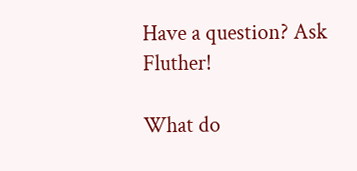Have a question? Ask Fluther!

What do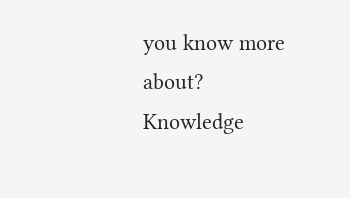you know more about?
Knowledge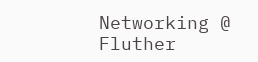Networking @ Fluther